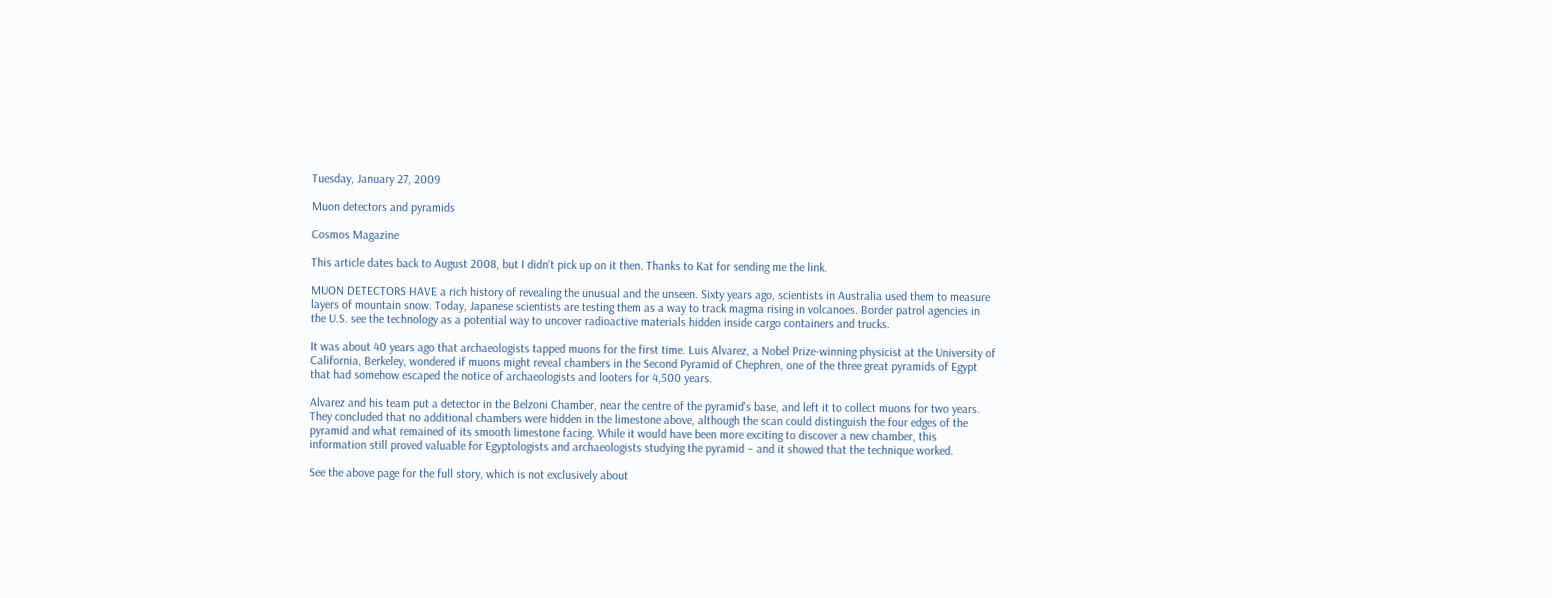Tuesday, January 27, 2009

Muon detectors and pyramids

Cosmos Magazine

This article dates back to August 2008, but I didn't pick up on it then. Thanks to Kat for sending me the link.

MUON DETECTORS HAVE a rich history of revealing the unusual and the unseen. Sixty years ago, scientists in Australia used them to measure layers of mountain snow. Today, Japanese scientists are testing them as a way to track magma rising in volcanoes. Border patrol agencies in the U.S. see the technology as a potential way to uncover radioactive materials hidden inside cargo containers and trucks.

It was about 40 years ago that archaeologists tapped muons for the first time. Luis Alvarez, a Nobel Prize-winning physicist at the University of California, Berkeley, wondered if muons might reveal chambers in the Second Pyramid of Chephren, one of the three great pyramids of Egypt that had somehow escaped the notice of archaeologists and looters for 4,500 years.

Alvarez and his team put a detector in the Belzoni Chamber, near the centre of the pyramid's base, and left it to collect muons for two years. They concluded that no additional chambers were hidden in the limestone above, although the scan could distinguish the four edges of the pyramid and what remained of its smooth limestone facing. While it would have been more exciting to discover a new chamber, this information still proved valuable for Egyptologists and archaeologists studying the pyramid – and it showed that the technique worked.

See the above page for the full story, which is not exclusively about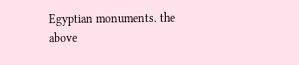Egyptian monuments. the above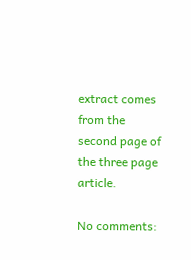extract comes from the second page of the three page article.

No comments: